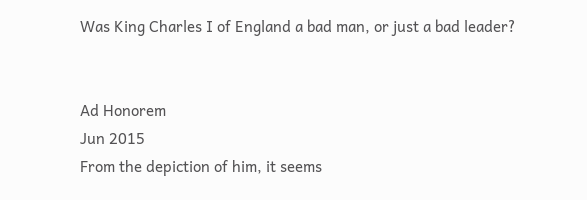Was King Charles I of England a bad man, or just a bad leader?


Ad Honorem
Jun 2015
From the depiction of him, it seems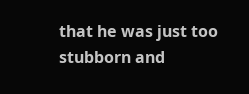that he was just too stubborn and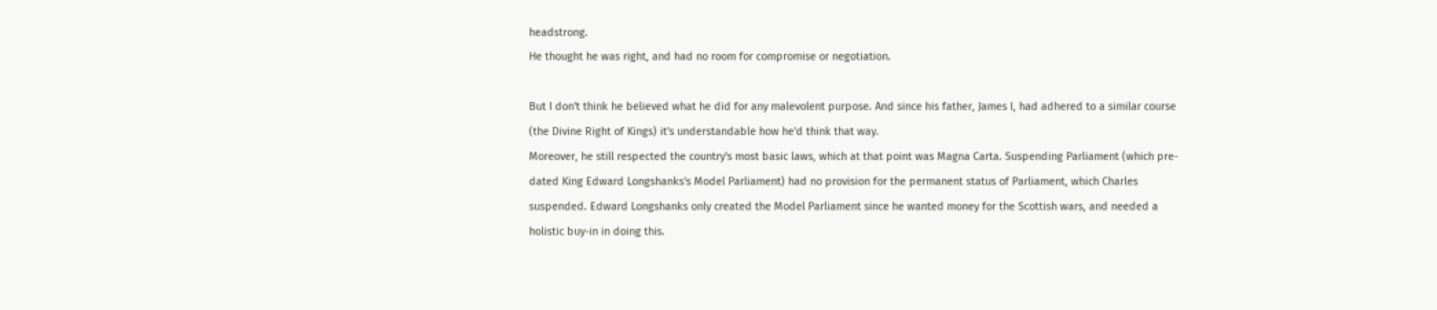headstrong.
He thought he was right, and had no room for compromise or negotiation.

But I don't think he believed what he did for any malevolent purpose. And since his father, James I, had adhered to a similar course (the Divine Right of Kings) it's understandable how he'd think that way.
Moreover, he still respected the country's most basic laws, which at that point was Magna Carta. Suspending Parliament (which pre-dated King Edward Longshanks's Model Parliament) had no provision for the permanent status of Parliament, which Charles suspended. Edward Longshanks only created the Model Parliament since he wanted money for the Scottish wars, and needed a holistic buy-in in doing this.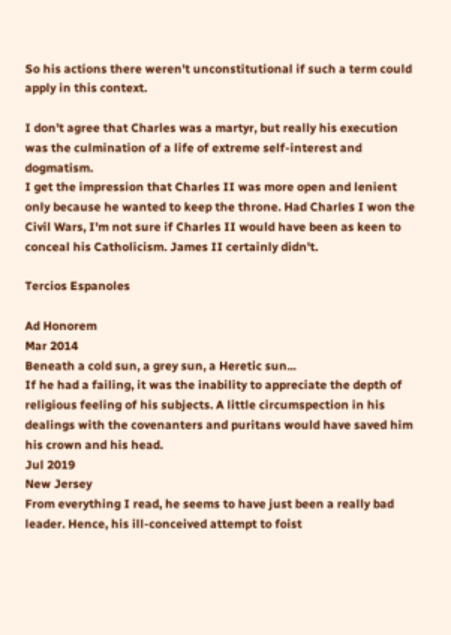So his actions there weren't unconstitutional if such a term could apply in this context.

I don't agree that Charles was a martyr, but really his execution was the culmination of a life of extreme self-interest and dogmatism.
I get the impression that Charles II was more open and lenient only because he wanted to keep the throne. Had Charles I won the Civil Wars, I'm not sure if Charles II would have been as keen to conceal his Catholicism. James II certainly didn't.

Tercios Espanoles

Ad Honorem
Mar 2014
Beneath a cold sun, a grey sun, a Heretic sun...
If he had a failing, it was the inability to appreciate the depth of religious feeling of his subjects. A little circumspection in his dealings with the covenanters and puritans would have saved him his crown and his head.
Jul 2019
New Jersey
From everything I read, he seems to have just been a really bad leader. Hence, his ill-conceived attempt to foist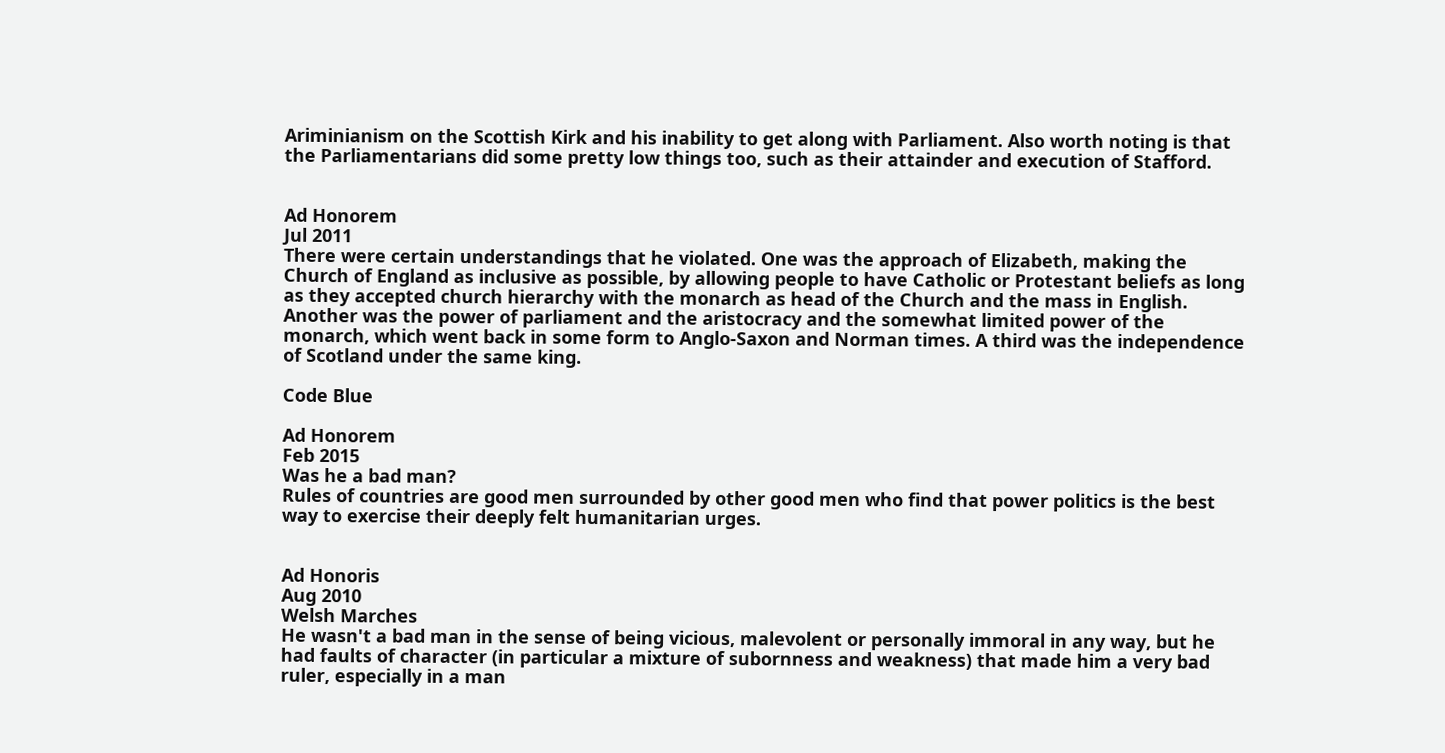Ariminianism on the Scottish Kirk and his inability to get along with Parliament. Also worth noting is that the Parliamentarians did some pretty low things too, such as their attainder and execution of Stafford.


Ad Honorem
Jul 2011
There were certain understandings that he violated. One was the approach of Elizabeth, making the Church of England as inclusive as possible, by allowing people to have Catholic or Protestant beliefs as long as they accepted church hierarchy with the monarch as head of the Church and the mass in English. Another was the power of parliament and the aristocracy and the somewhat limited power of the monarch, which went back in some form to Anglo-Saxon and Norman times. A third was the independence of Scotland under the same king.

Code Blue

Ad Honorem
Feb 2015
Was he a bad man?
Rules of countries are good men surrounded by other good men who find that power politics is the best way to exercise their deeply felt humanitarian urges.


Ad Honoris
Aug 2010
Welsh Marches
He wasn't a bad man in the sense of being vicious, malevolent or personally immoral in any way, but he had faults of character (in particular a mixture of subornness and weakness) that made him a very bad ruler, especially in a man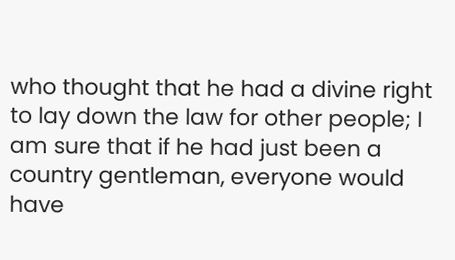who thought that he had a divine right to lay down the law for other people; I am sure that if he had just been a country gentleman, everyone would have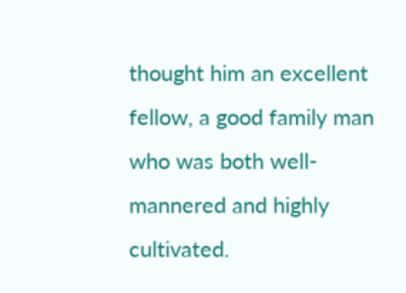thought him an excellent fellow, a good family man who was both well-mannered and highly cultivated.